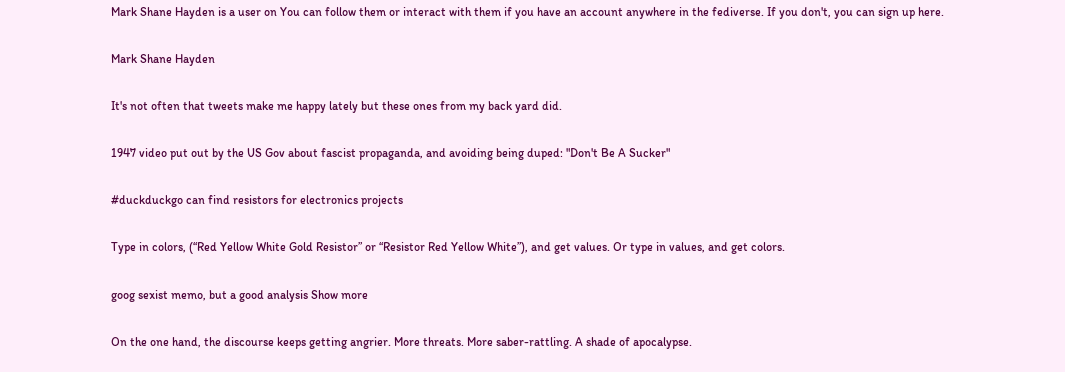Mark Shane Hayden is a user on You can follow them or interact with them if you have an account anywhere in the fediverse. If you don't, you can sign up here.

Mark Shane Hayden

It's not often that tweets make me happy lately but these ones from my back yard did.

1947 video put out by the US Gov about fascist propaganda, and avoiding being duped: "Don't Be A Sucker"

#duckduckgo can find resistors for electronics projects

Type in colors, (“Red Yellow White Gold Resistor” or “Resistor Red Yellow White”), and get values. Or type in values, and get colors.

goog sexist memo, but a good analysis Show more

On the one hand, the discourse keeps getting angrier. More threats. More saber-rattling. A shade of apocalypse.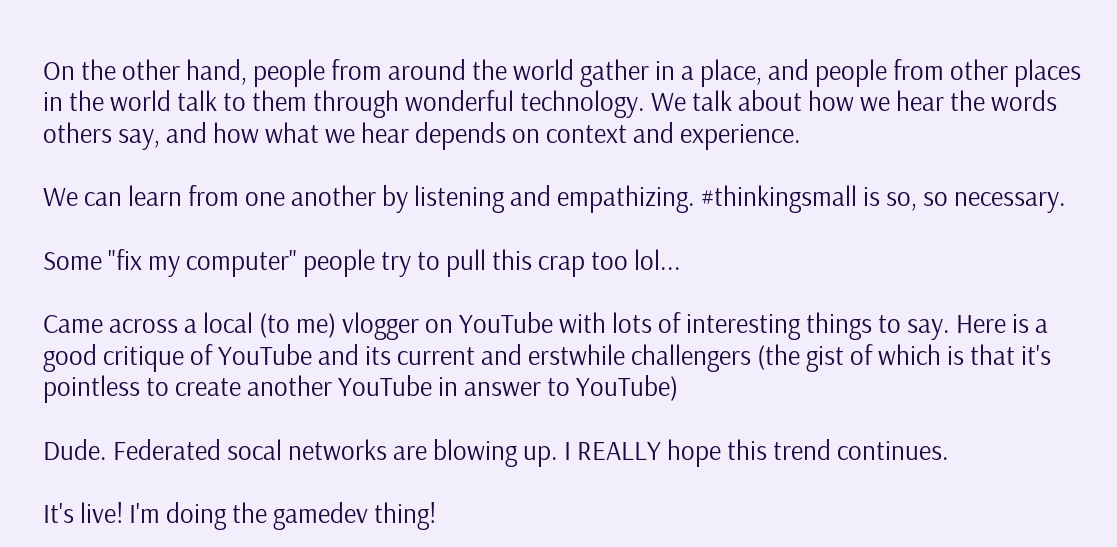On the other hand, people from around the world gather in a place, and people from other places in the world talk to them through wonderful technology. We talk about how we hear the words others say, and how what we hear depends on context and experience.

We can learn from one another by listening and empathizing. #thinkingsmall is so, so necessary.

Some "fix my computer" people try to pull this crap too lol...

Came across a local (to me) vlogger on YouTube with lots of interesting things to say. Here is a good critique of YouTube and its current and erstwhile challengers (the gist of which is that it's pointless to create another YouTube in answer to YouTube)

Dude. Federated socal networks are blowing up. I REALLY hope this trend continues.

It's live! I'm doing the gamedev thing!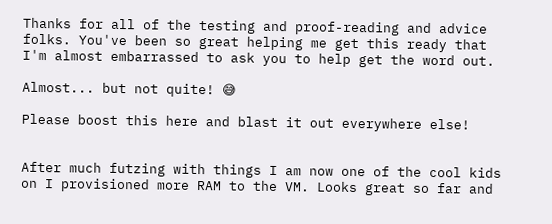Thanks for all of the testing and proof-reading and advice folks. You've been so great helping me get this ready that I'm almost embarrassed to ask you to help get the word out.

Almost... but not quite! 😅

Please boost this here and blast it out everywhere else!


After much futzing with things I am now one of the cool kids on I provisioned more RAM to the VM. Looks great so far and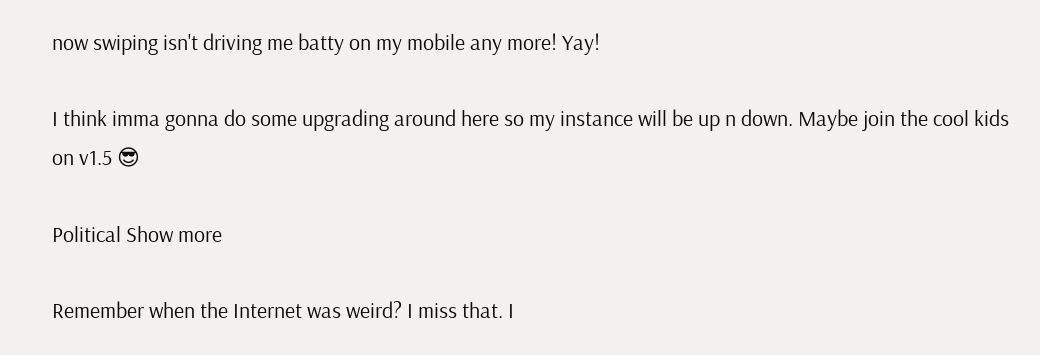now swiping isn't driving me batty on my mobile any more! Yay!

I think imma gonna do some upgrading around here so my instance will be up n down. Maybe join the cool kids on v1.5 😎

Political Show more

Remember when the Internet was weird? I miss that. I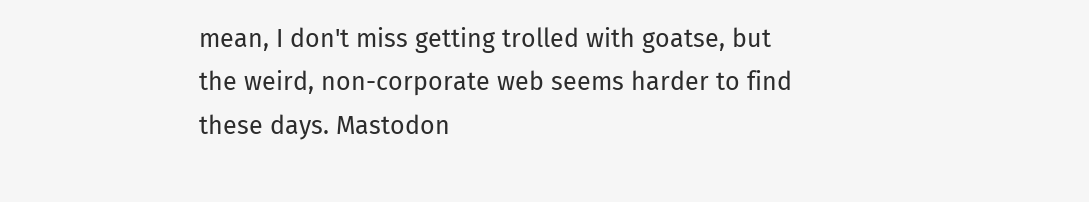mean, I don't miss getting trolled with goatse, but the weird, non-corporate web seems harder to find these days. Mastodon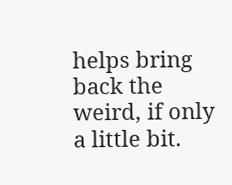helps bring back the weird, if only a little bit.